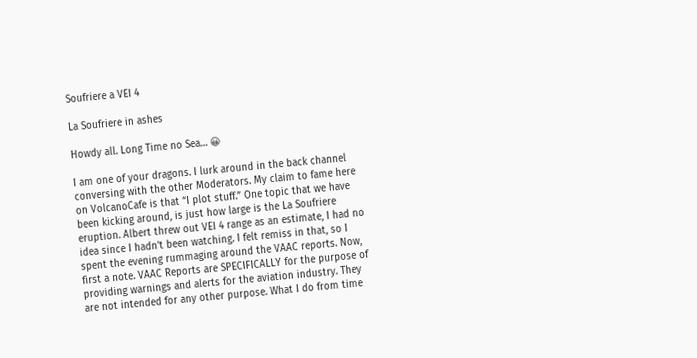Soufriere a VEI 4

La Soufriere in ashes

Howdy all. Long Time no Sea… 😀

I am one of your dragons. I lurk around in the back channel conversing with the other Moderators. My claim to fame here on VolcanoCafe is that “I plot stuff.” One topic that we have been kicking around, is just how large is the La Soufriere eruption. Albert threw out VEI 4 range as an estimate, I had no idea since I hadn’t been watching. I felt remiss in that, so I spent the evening rummaging around the VAAC reports. Now, first a note. VAAC Reports are SPECIFICALLY for the purpose of providing warnings and alerts for the aviation industry. They are not intended for any other purpose. What I do from time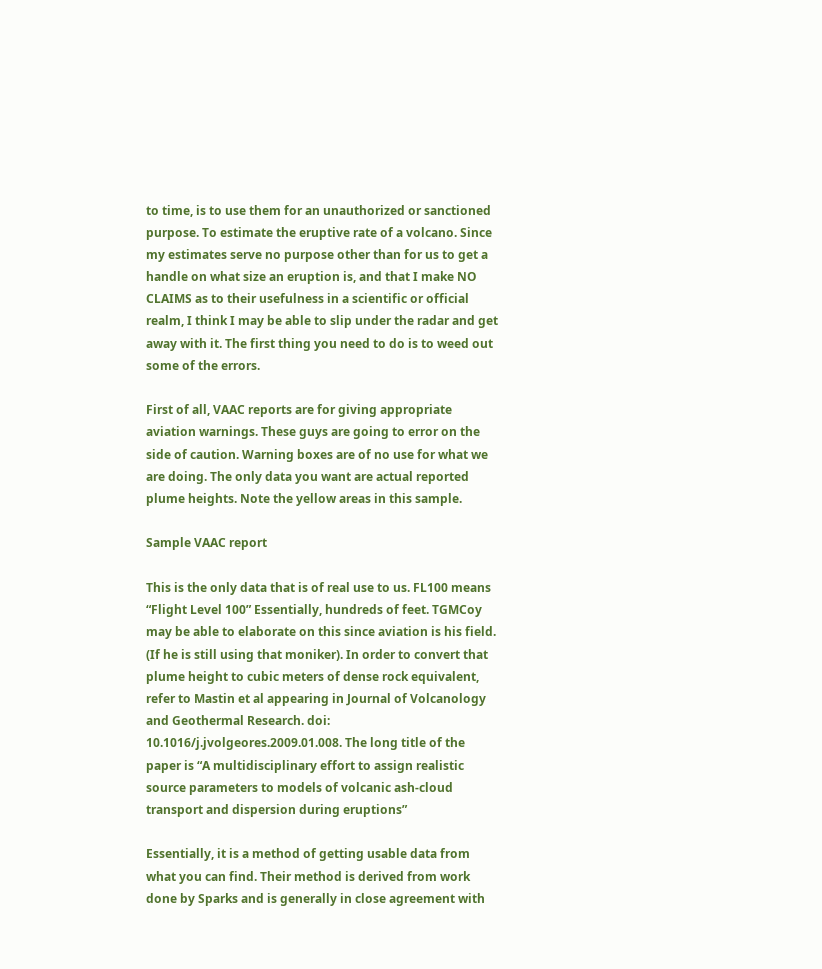to time, is to use them for an unauthorized or sanctioned purpose. To estimate the eruptive rate of a volcano. Since my estimates serve no purpose other than for us to get a handle on what size an eruption is, and that I make NO CLAIMS as to their usefulness in a scientific or official realm, I think I may be able to slip under the radar and get away with it. The first thing you need to do is to weed out some of the errors.

First of all, VAAC reports are for giving appropriate aviation warnings. These guys are going to error on the side of caution. Warning boxes are of no use for what we are doing. The only data you want are actual reported plume heights. Note the yellow areas in this sample.

Sample VAAC report

This is the only data that is of real use to us. FL100 means “Flight Level 100” Essentially, hundreds of feet. TGMCoy may be able to elaborate on this since aviation is his field. (If he is still using that moniker). In order to convert that plume height to cubic meters of dense rock equivalent, refer to Mastin et al appearing in Journal of Volcanology and Geothermal Research. doi: 10.1016/j.jvolgeores.2009.01.008. The long title of the paper is “A multidisciplinary effort to assign realistic source parameters to models of volcanic ash-cloud transport and dispersion during eruptions”

Essentially, it is a method of getting usable data from what you can find. Their method is derived from work done by Sparks and is generally in close agreement with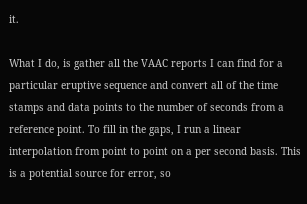it.

What I do, is gather all the VAAC reports I can find for a particular eruptive sequence and convert all of the time stamps and data points to the number of seconds from a reference point. To fill in the gaps, I run a linear interpolation from point to point on a per second basis. This is a potential source for error, so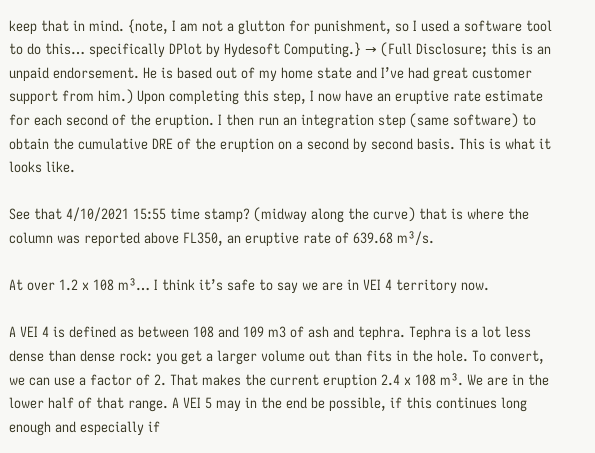keep that in mind. {note, I am not a glutton for punishment, so I used a software tool to do this… specifically DPlot by Hydesoft Computing.} → (Full Disclosure; this is an unpaid endorsement. He is based out of my home state and I’ve had great customer support from him.) Upon completing this step, I now have an eruptive rate estimate for each second of the eruption. I then run an integration step (same software) to obtain the cumulative DRE of the eruption on a second by second basis. This is what it looks like.

See that 4/10/2021 15:55 time stamp? (midway along the curve) that is where the column was reported above FL350, an eruptive rate of 639.68 m³/s.

At over 1.2 x 108 m³… I think it’s safe to say we are in VEI 4 territory now.

A VEI 4 is defined as between 108 and 109 m3 of ash and tephra. Tephra is a lot less dense than dense rock: you get a larger volume out than fits in the hole. To convert, we can use a factor of 2. That makes the current eruption 2.4 x 108 m³. We are in the lower half of that range. A VEI 5 may in the end be possible, if this continues long enough and especially if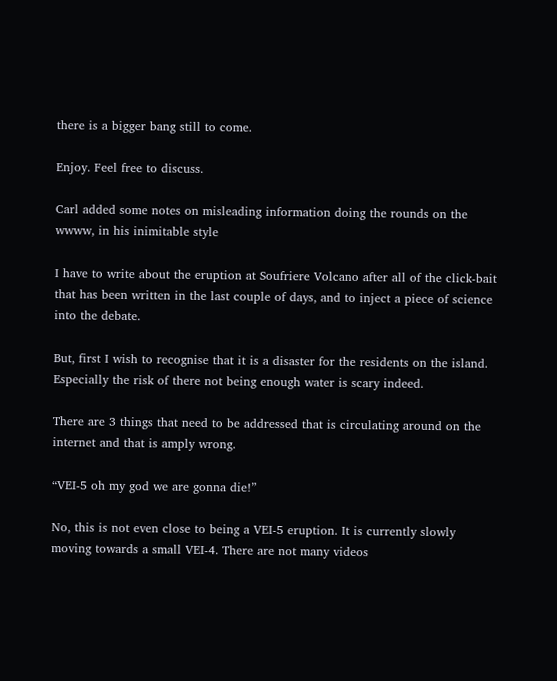there is a bigger bang still to come.

Enjoy. Feel free to discuss.

Carl added some notes on misleading information doing the rounds on the wwww, in his inimitable style

I have to write about the eruption at Soufriere Volcano after all of the click-bait that has been written in the last couple of days, and to inject a piece of science into the debate.

But, first I wish to recognise that it is a disaster for the residents on the island. Especially the risk of there not being enough water is scary indeed.

There are 3 things that need to be addressed that is circulating around on the internet and that is amply wrong.

“VEI-5 oh my god we are gonna die!”

No, this is not even close to being a VEI-5 eruption. It is currently slowly moving towards a small VEI-4. There are not many videos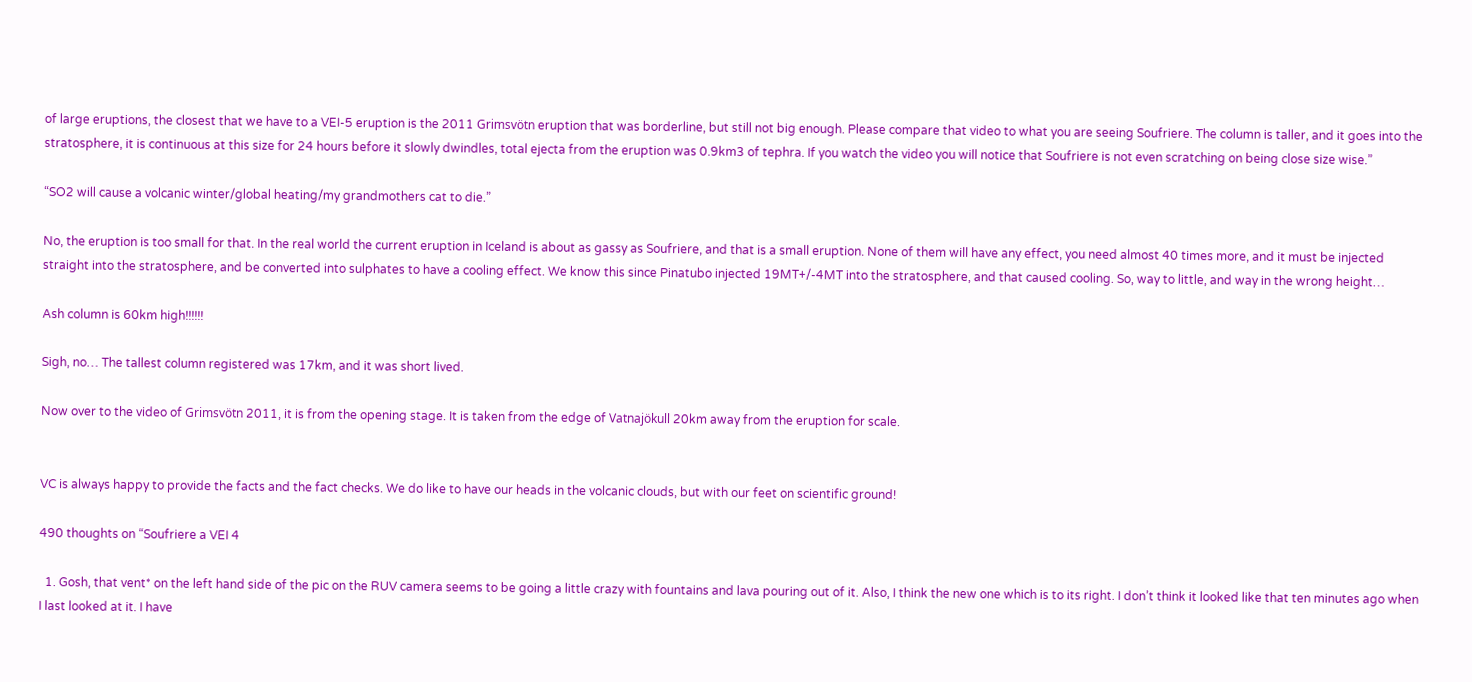of large eruptions, the closest that we have to a VEI-5 eruption is the 2011 Grimsvötn eruption that was borderline, but still not big enough. Please compare that video to what you are seeing Soufriere. The column is taller, and it goes into the stratosphere, it is continuous at this size for 24 hours before it slowly dwindles, total ejecta from the eruption was 0.9km3 of tephra. If you watch the video you will notice that Soufriere is not even scratching on being close size wise.”

“SO2 will cause a volcanic winter/global heating/my grandmothers cat to die.”

No, the eruption is too small for that. In the real world the current eruption in Iceland is about as gassy as Soufriere, and that is a small eruption. None of them will have any effect, you need almost 40 times more, and it must be injected straight into the stratosphere, and be converted into sulphates to have a cooling effect. We know this since Pinatubo injected 19MT+/-4MT into the stratosphere, and that caused cooling. So, way to little, and way in the wrong height…

Ash column is 60km high!!!!!!

Sigh, no… The tallest column registered was 17km, and it was short lived.

Now over to the video of Grimsvötn 2011, it is from the opening stage. It is taken from the edge of Vatnajökull 20km away from the eruption for scale.


VC is always happy to provide the facts and the fact checks. We do like to have our heads in the volcanic clouds, but with our feet on scientific ground!

490 thoughts on “Soufriere a VEI 4

  1. Gosh, that vent* on the left hand side of the pic on the RUV camera seems to be going a little crazy with fountains and lava pouring out of it. Also, I think the new one which is to its right. I don’t think it looked like that ten minutes ago when I last looked at it. I have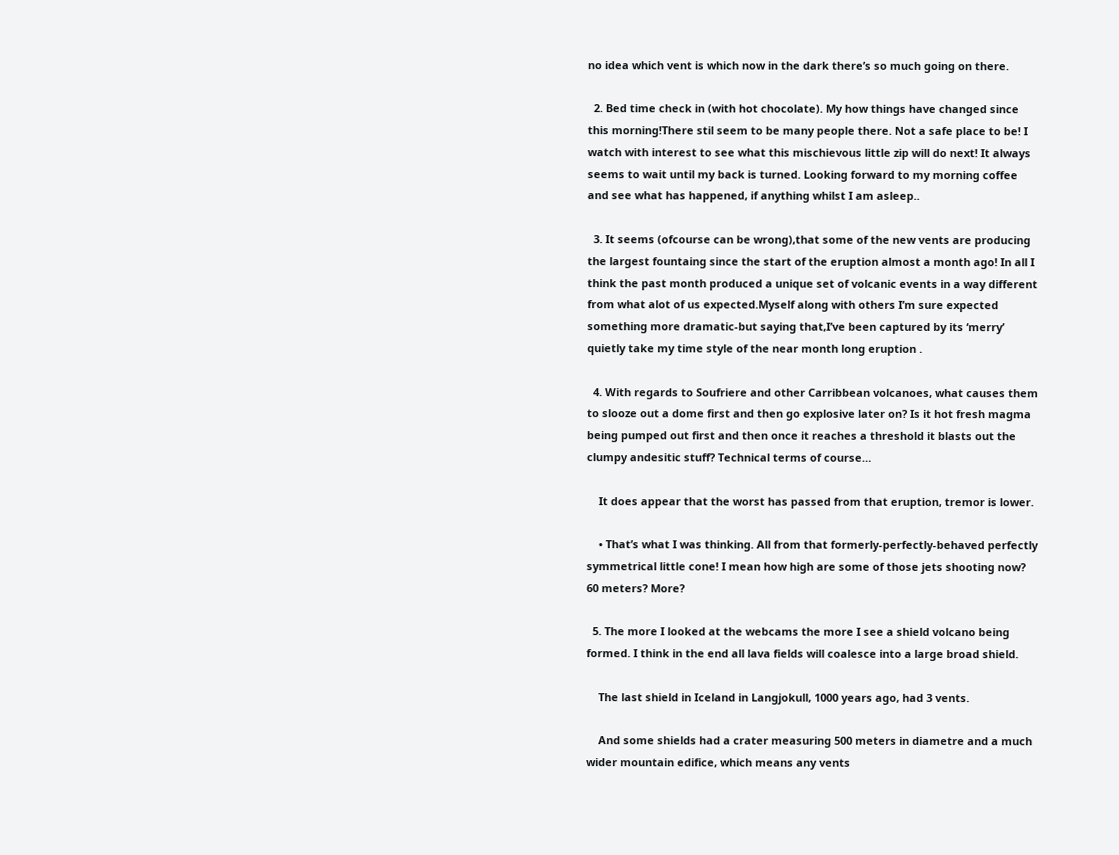no idea which vent is which now in the dark there’s so much going on there.

  2. Bed time check in (with hot chocolate). My how things have changed since this morning!There stil seem to be many people there. Not a safe place to be! I watch with interest to see what this mischievous little zip will do next! It always seems to wait until my back is turned. Looking forward to my morning coffee and see what has happened, if anything whilst I am asleep..

  3. It seems (ofcourse can be wrong),that some of the new vents are producing the largest fountaing since the start of the eruption almost a month ago! In all I think the past month produced a unique set of volcanic events in a way different from what alot of us expected.Myself along with others I’m sure expected something more dramatic-but saying that,I’ve been captured by its ‘merry’ quietly take my time style of the near month long eruption .

  4. With regards to Soufriere and other Carribbean volcanoes, what causes them to slooze out a dome first and then go explosive later on? Is it hot fresh magma being pumped out first and then once it reaches a threshold it blasts out the clumpy andesitic stuff? Technical terms of course…

    It does appear that the worst has passed from that eruption, tremor is lower.

    • That’s what I was thinking. All from that formerly-perfectly-behaved perfectly symmetrical little cone! I mean how high are some of those jets shooting now? 60 meters? More?

  5. The more I looked at the webcams the more I see a shield volcano being formed. I think in the end all lava fields will coalesce into a large broad shield.

    The last shield in Iceland in Langjokull, 1000 years ago, had 3 vents.

    And some shields had a crater measuring 500 meters in diametre and a much wider mountain edifice, which means any vents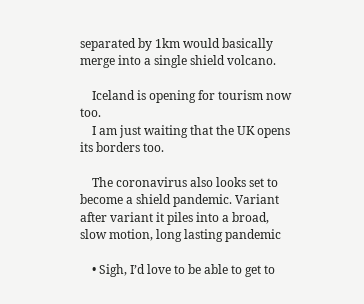separated by 1km would basically merge into a single shield volcano.

    Iceland is opening for tourism now too.
    I am just waiting that the UK opens its borders too.

    The coronavirus also looks set to become a shield pandemic. Variant after variant it piles into a broad, slow motion, long lasting pandemic

    • Sigh, I’d love to be able to get to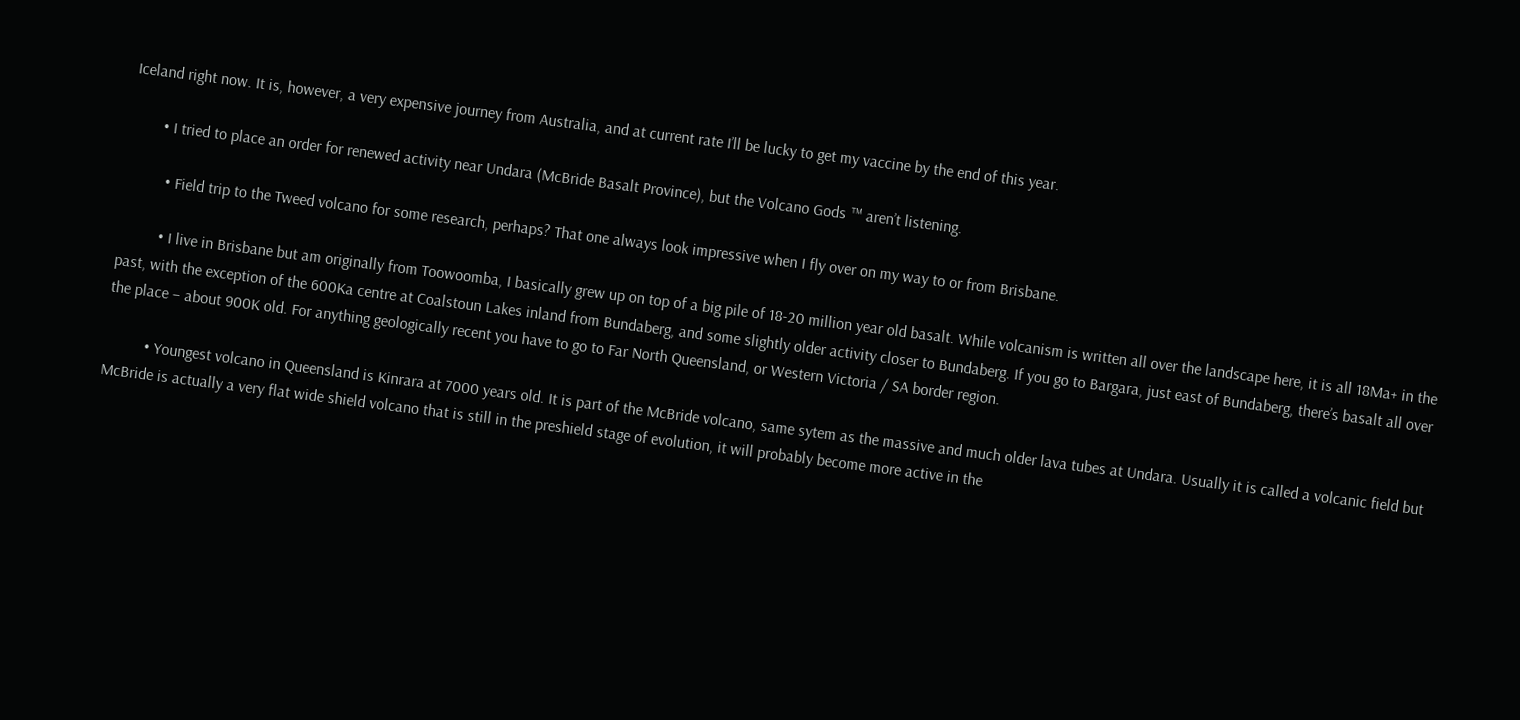Iceland right now. It is, however, a very expensive journey from Australia, and at current rate I’ll be lucky to get my vaccine by the end of this year.

        • I tried to place an order for renewed activity near Undara (McBride Basalt Province), but the Volcano Gods ™ aren’t listening.

          • Field trip to the Tweed volcano for some research, perhaps? That one always look impressive when I fly over on my way to or from Brisbane.

          • I live in Brisbane but am originally from Toowoomba, I basically grew up on top of a big pile of 18-20 million year old basalt. While volcanism is written all over the landscape here, it is all 18Ma+ in the past, with the exception of the 600Ka centre at Coalstoun Lakes inland from Bundaberg, and some slightly older activity closer to Bundaberg. If you go to Bargara, just east of Bundaberg, there’s basalt all over the place – about 900K old. For anything geologically recent you have to go to Far North Queensland, or Western Victoria / SA border region.

          • Youngest volcano in Queensland is Kinrara at 7000 years old. It is part of the McBride volcano, same sytem as the massive and much older lava tubes at Undara. Usually it is called a volcanic field but McBride is actually a very flat wide shield volcano that is still in the preshield stage of evolution, it will probably become more active in the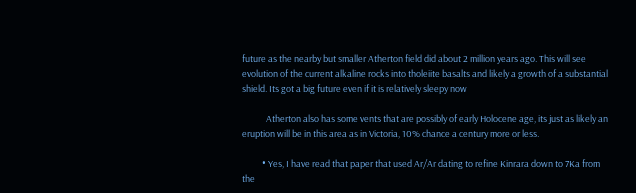future as the nearby but smaller Atherton field did about 2 million years ago. This will see evolution of the current alkaline rocks into tholeiite basalts and likely a growth of a substantial shield. Its got a big future even if it is relatively sleepy now

            Atherton also has some vents that are possibly of early Holocene age, its just as likely an eruption will be in this area as in Victoria, 10% chance a century more or less.

          • Yes, I have read that paper that used Ar/Ar dating to refine Kinrara down to 7Ka from the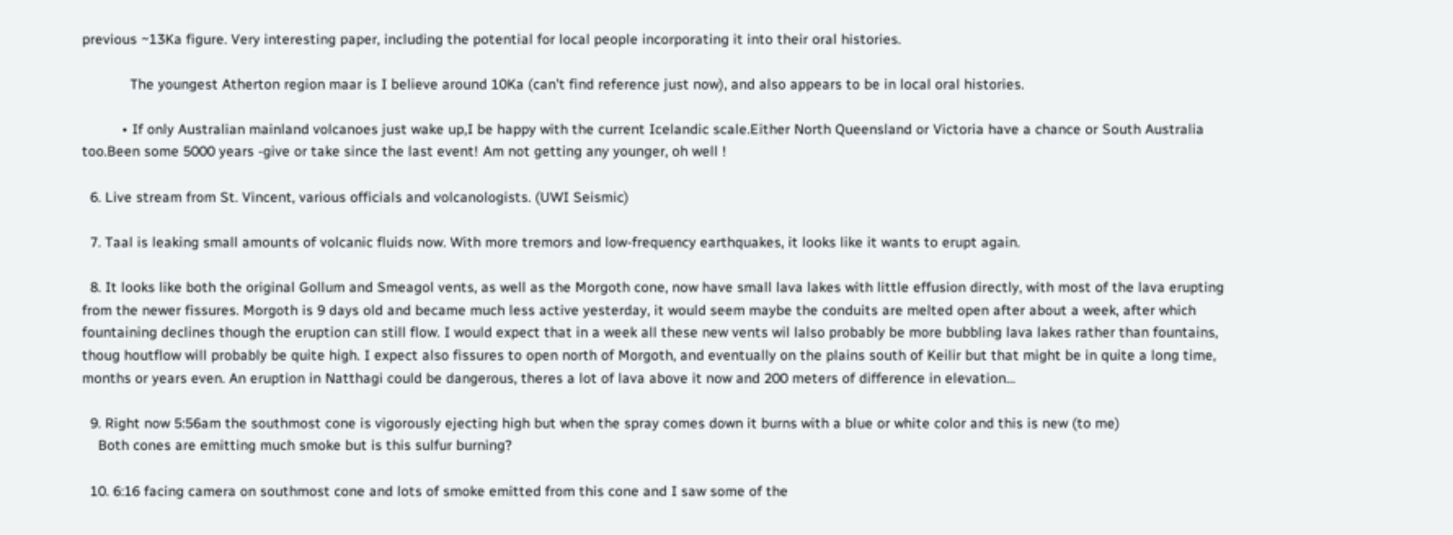previous ~13Ka figure. Very interesting paper, including the potential for local people incorporating it into their oral histories.

            The youngest Atherton region maar is I believe around 10Ka (can’t find reference just now), and also appears to be in local oral histories.

          • If only Australian mainland volcanoes just wake up,I be happy with the current Icelandic scale.Either North Queensland or Victoria have a chance or South Australia too.Been some 5000 years -give or take since the last event! Am not getting any younger, oh well !

  6. Live stream from St. Vincent, various officials and volcanologists. (UWI Seismic)

  7. Taal is leaking small amounts of volcanic fluids now. With more tremors and low-frequency earthquakes, it looks like it wants to erupt again.

  8. It looks like both the original Gollum and Smeagol vents, as well as the Morgoth cone, now have small lava lakes with little effusion directly, with most of the lava erupting from the newer fissures. Morgoth is 9 days old and became much less active yesterday, it would seem maybe the conduits are melted open after about a week, after which fountaining declines though the eruption can still flow. I would expect that in a week all these new vents wil lalso probably be more bubbling lava lakes rather than fountains, thoug houtflow will probably be quite high. I expect also fissures to open north of Morgoth, and eventually on the plains south of Keilir but that might be in quite a long time, months or years even. An eruption in Natthagi could be dangerous, theres a lot of lava above it now and 200 meters of difference in elevation…

  9. Right now 5:56am the southmost cone is vigorously ejecting high but when the spray comes down it burns with a blue or white color and this is new (to me)
    Both cones are emitting much smoke but is this sulfur burning?

  10. 6:16 facing camera on southmost cone and lots of smoke emitted from this cone and I saw some of the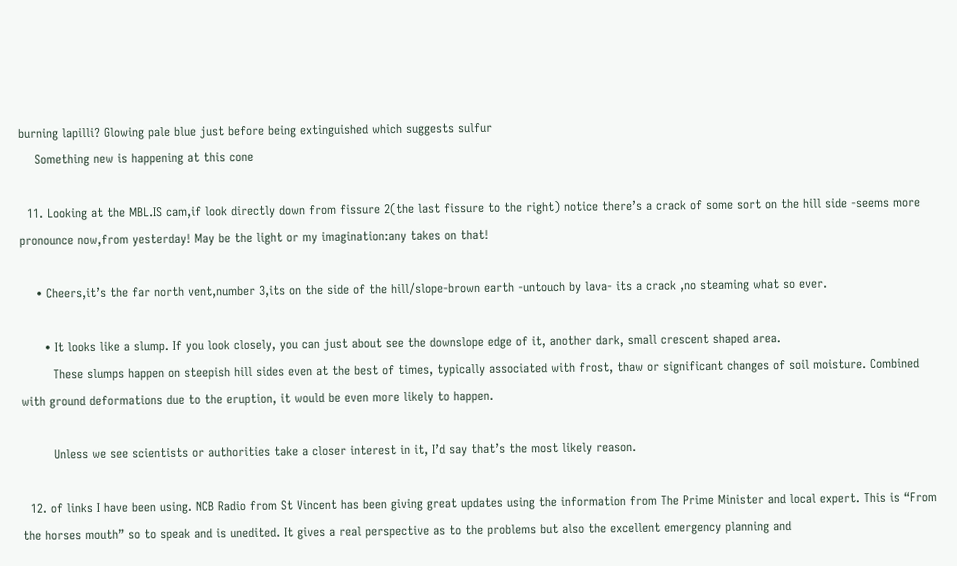burning lapilli? Glowing pale blue just before being extinguished which suggests sulfur
    Something new is happening at this cone

  11. Looking at the MBL.IS cam,if look directly down from fissure 2(the last fissure to the right) notice there’s a crack of some sort on the hill side -seems more pronounce now,from yesterday! May be the light or my imagination:any takes on that!

    • Cheers,it’s the far north vent,number 3,its on the side of the hill/slope-brown earth -untouch by lava- its a crack ,no steaming what so ever.

      • It looks like a slump. If you look closely, you can just about see the downslope edge of it, another dark, small crescent shaped area.
        These slumps happen on steepish hill sides even at the best of times, typically associated with frost, thaw or significant changes of soil moisture. Combined with ground deformations due to the eruption, it would be even more likely to happen.

        Unless we see scientists or authorities take a closer interest in it, I’d say that’s the most likely reason.

  12. of links I have been using. NCB Radio from St Vincent has been giving great updates using the information from The Prime Minister and local expert. This is “From the horses mouth” so to speak and is unedited. It gives a real perspective as to the problems but also the excellent emergency planning and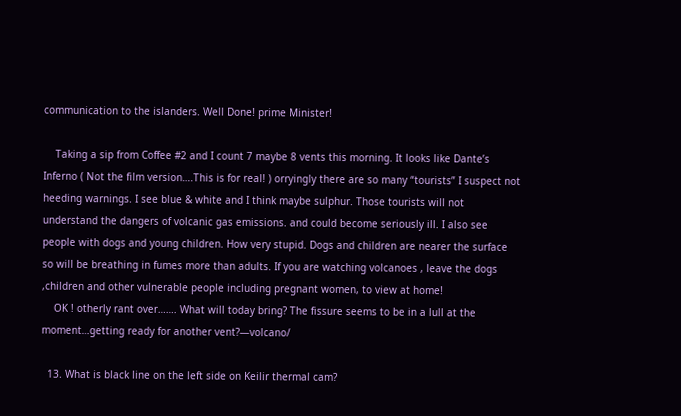communication to the islanders. Well Done! prime Minister!

    Taking a sip from Coffee #2 and I count 7 maybe 8 vents this morning. It looks like Dante’s Inferno ( Not the film version….This is for real! ) orryingly there are so many “tourists” I suspect not heeding warnings. I see blue & white and I think maybe sulphur. Those tourists will not understand the dangers of volcanic gas emissions. and could become seriously ill. I also see people with dogs and young children. How very stupid. Dogs and children are nearer the surface so will be breathing in fumes more than adults. If you are watching volcanoes , leave the dogs ,children and other vulnerable people including pregnant women, to view at home!
    OK ! otherly rant over……. What will today bring? The fissure seems to be in a lull at the moment…getting ready for another vent?—volcano/

  13. What is black line on the left side on Keilir thermal cam?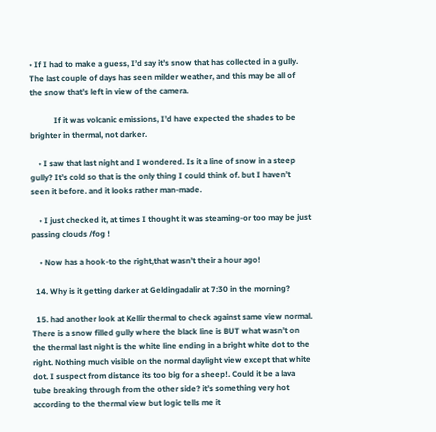• If I had to make a guess, I’d say it’s snow that has collected in a gully. The last couple of days has seen milder weather, and this may be all of the snow that’s left in view of the camera.

            If it was volcanic emissions, I’d have expected the shades to be brighter in thermal, not darker.

    • I saw that last night and I wondered. Is it a line of snow in a steep gully? It’s cold so that is the only thing I could think of. but I haven’t seen it before. and it looks rather man-made.

    • I just checked it, at times I thought it was steaming-or too may be just passing clouds /fog !

    • Now has a hook-to the right,that wasn’t their a hour ago!

  14. Why is it getting darker at Geldingadalir at 7:30 in the morning?

  15. had another look at Kellir thermal to check against same view normal. There is a snow filled gully where the black line is BUT what wasn’t on the thermal last night is the white line ending in a bright white dot to the right. Nothing much visible on the normal daylight view except that white dot. I suspect from distance its too big for a sheep!. Could it be a lava tube breaking through from the other side? it’s something very hot according to the thermal view but logic tells me it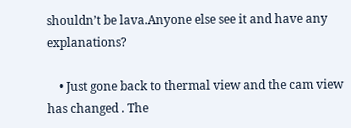shouldn’t be lava.Anyone else see it and have any explanations?

    • Just gone back to thermal view and the cam view has changed . The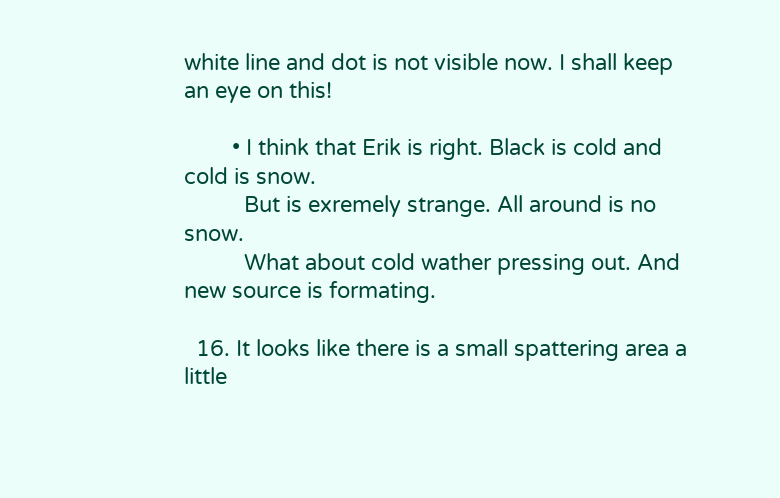white line and dot is not visible now. I shall keep an eye on this!

        • I think that Erik is right. Black is cold and cold is snow.
          But is exremely strange. All around is no snow.
          What about cold wather pressing out. And new source is formating.

  16. It looks like there is a small spattering area a little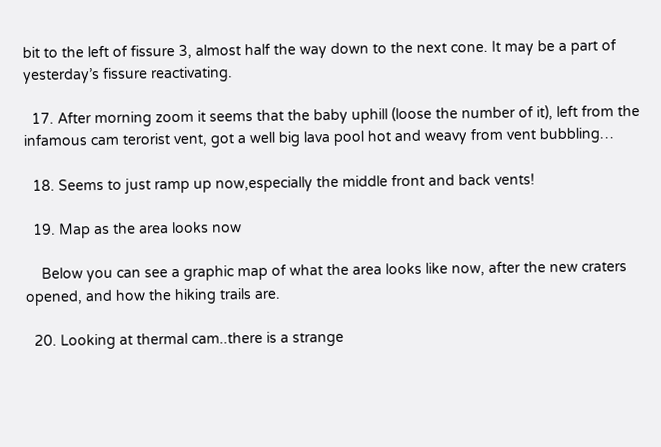bit to the left of fissure 3, almost half the way down to the next cone. It may be a part of yesterday’s fissure reactivating.

  17. After morning zoom it seems that the baby uphill (loose the number of it), left from the infamous cam terorist vent, got a well big lava pool hot and weavy from vent bubbling…

  18. Seems to just ramp up now,especially the middle front and back vents!

  19. Map as the area looks now

    Below you can see a graphic map of what the area looks like now, after the new craters opened, and how the hiking trails are.

  20. Looking at thermal cam..there is a strange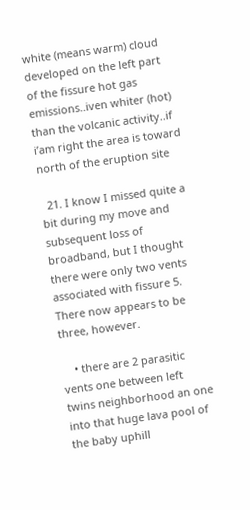white (means warm) cloud developed on the left part of the fissure hot gas emissions..iven whiter (hot) than the volcanic activity..if i’am right the area is toward north of the eruption site

  21. I know I missed quite a bit during my move and subsequent loss of broadband, but I thought there were only two vents associated with fissure 5. There now appears to be three, however.

    • there are 2 parasitic vents one between left twins neighborhood an one into that huge lava pool of the baby uphill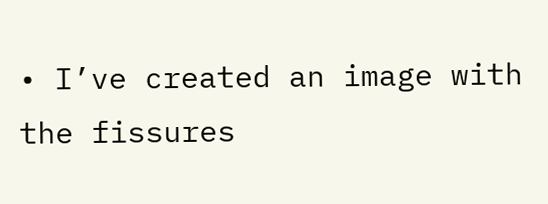• I’ve created an image with the fissures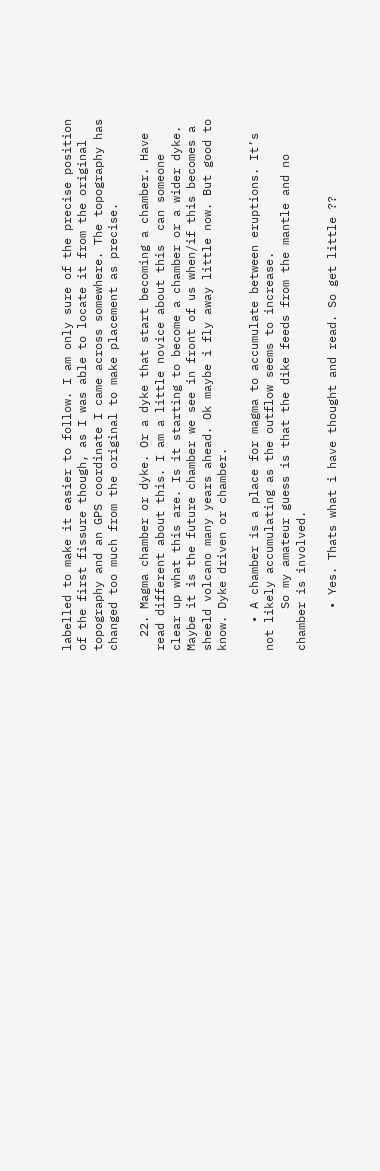labelled to make it easier to follow. I am only sure of the precise position of the first fissure though, as I was able to locate it from the original topography and an GPS coordinate I came across somewhere. The topography has changed too much from the original to make placement as precise.

  22. Magma chamber or dyke. Or a dyke that start becoming a chamber. Have read different about this. I am a little novice about this  can someone clear up what this are. Is it starting to become a chamber or a wider dyke. Maybe it is the future chamber we see in front of us when/if this becomes a sheeld volcano many years ahead. Ok maybe i fly away little now. But good to know. Dyke driven or chamber.

    • A chamber is a place for magma to accumulate between eruptions. It’s not likely accumulating as the outflow seems to increase.
      So my amateur guess is that the dike feeds from the mantle and no chamber is involved.

      • Yes. Thats what i have thought and read. So get little ??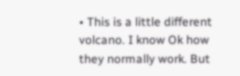• This is a little different volcano. I know Ok how they normally work. But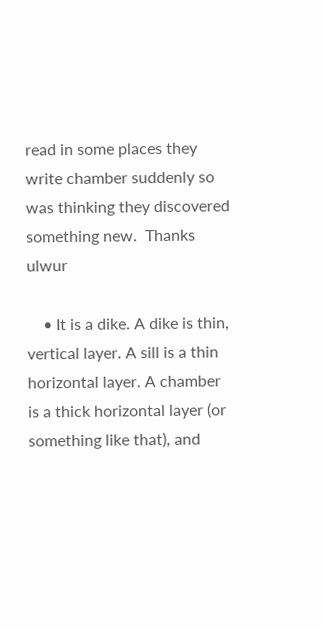read in some places they write chamber suddenly so was thinking they discovered something new.  Thanks ulwur

    • It is a dike. A dike is thin, vertical layer. A sill is a thin horizontal layer. A chamber is a thick horizontal layer (or something like that), and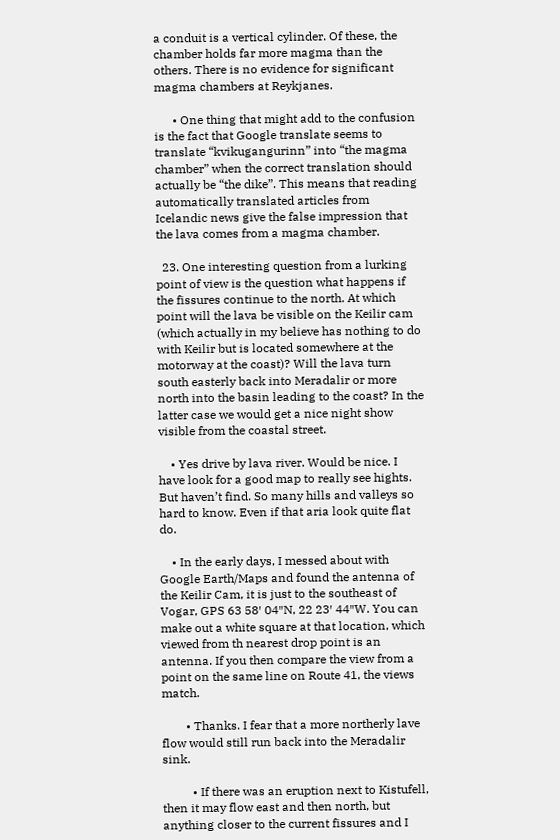a conduit is a vertical cylinder. Of these, the chamber holds far more magma than the others. There is no evidence for significant magma chambers at Reykjanes.

      • One thing that might add to the confusion is the fact that Google translate seems to translate “kvikugangurinn” into “the magma chamber” when the correct translation should actually be “the dike”. This means that reading automatically translated articles from Icelandic news give the false impression that the lava comes from a magma chamber.

  23. One interesting question from a lurking point of view is the question what happens if the fissures continue to the north. At which point will the lava be visible on the Keilir cam (which actually in my believe has nothing to do with Keilir but is located somewhere at the motorway at the coast)? Will the lava turn south easterly back into Meradalir or more north into the basin leading to the coast? In the latter case we would get a nice night show visible from the coastal street.

    • Yes drive by lava river. Would be nice. I have look for a good map to really see hights. But haven’t find. So many hills and valleys so hard to know. Even if that aria look quite flat do.

    • In the early days, I messed about with Google Earth/Maps and found the antenna of the Keilir Cam, it is just to the southeast of Vogar, GPS 63 58′ 04″N, 22 23′ 44″W. You can make out a white square at that location, which viewed from th nearest drop point is an antenna. If you then compare the view from a point on the same line on Route 41, the views match.

        • Thanks. I fear that a more northerly lave flow would still run back into the Meradalir sink.

          • If there was an eruption next to Kistufell, then it may flow east and then north, but anything closer to the current fissures and I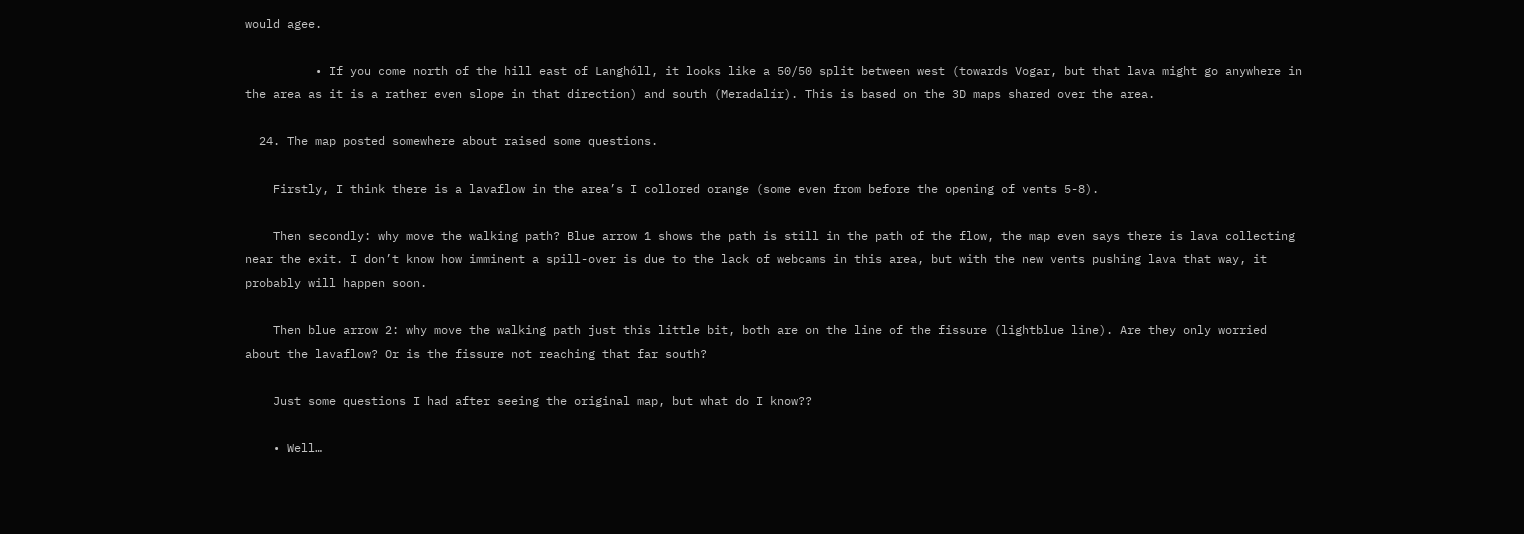would agee.

          • If you come north of the hill east of Langhóll, it looks like a 50/50 split between west (towards Vogar, but that lava might go anywhere in the area as it is a rather even slope in that direction) and south (Meradalír). This is based on the 3D maps shared over the area.

  24. The map posted somewhere about raised some questions.

    Firstly, I think there is a lavaflow in the area’s I collored orange (some even from before the opening of vents 5-8).

    Then secondly: why move the walking path? Blue arrow 1 shows the path is still in the path of the flow, the map even says there is lava collecting near the exit. I don’t know how imminent a spill-over is due to the lack of webcams in this area, but with the new vents pushing lava that way, it probably will happen soon.

    Then blue arrow 2: why move the walking path just this little bit, both are on the line of the fissure (lightblue line). Are they only worried about the lavaflow? Or is the fissure not reaching that far south?

    Just some questions I had after seeing the original map, but what do I know??

    • Well…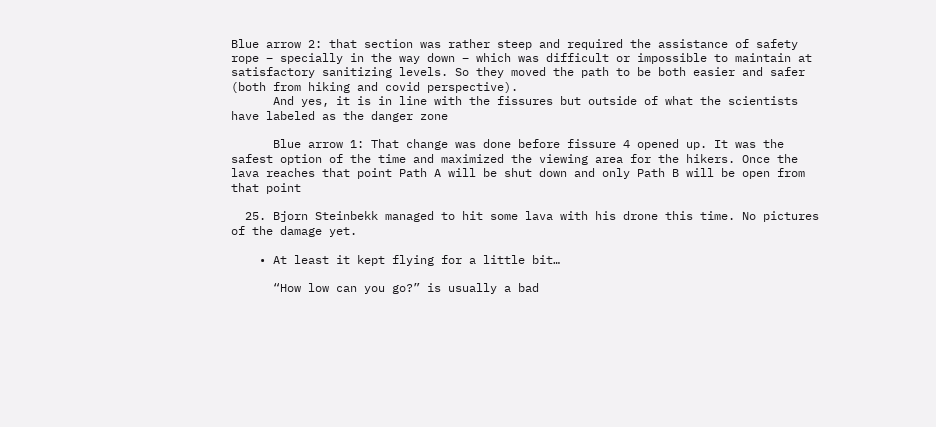Blue arrow 2: that section was rather steep and required the assistance of safety rope – specially in the way down – which was difficult or impossible to maintain at satisfactory sanitizing levels. So they moved the path to be both easier and safer (both from hiking and covid perspective).
      And yes, it is in line with the fissures but outside of what the scientists have labeled as the danger zone

      Blue arrow 1: That change was done before fissure 4 opened up. It was the safest option of the time and maximized the viewing area for the hikers. Once the lava reaches that point Path A will be shut down and only Path B will be open from that point

  25. Bjorn Steinbekk managed to hit some lava with his drone this time. No pictures of the damage yet.

    • At least it kept flying for a little bit…

      “How low can you go?” is usually a bad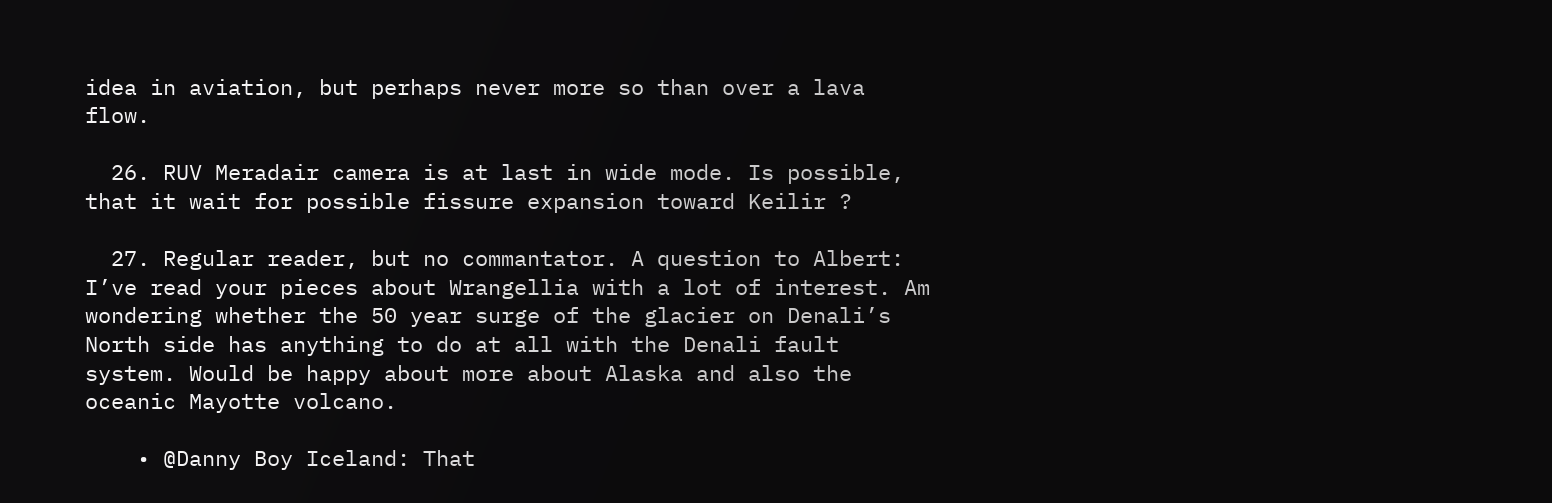idea in aviation, but perhaps never more so than over a lava flow.

  26. RUV Meradair camera is at last in wide mode. Is possible, that it wait for possible fissure expansion toward Keilir ?

  27. Regular reader, but no commantator. A question to Albert: I’ve read your pieces about Wrangellia with a lot of interest. Am wondering whether the 50 year surge of the glacier on Denali’s North side has anything to do at all with the Denali fault system. Would be happy about more about Alaska and also the oceanic Mayotte volcano.

    • @Danny Boy Iceland: That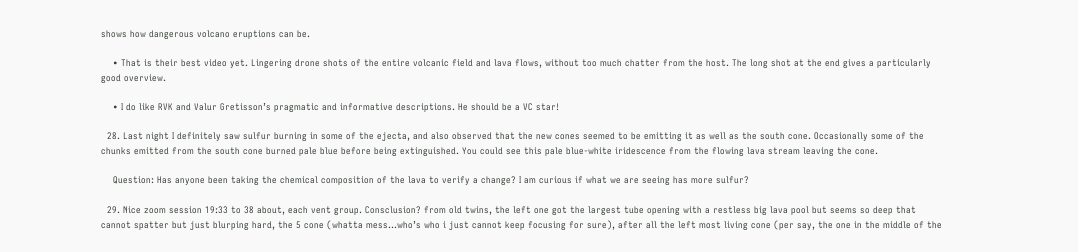shows how dangerous volcano eruptions can be.

    • That is their best video yet. Lingering drone shots of the entire volcanic field and lava flows, without too much chatter from the host. The long shot at the end gives a particularly good overview.

    • I do like RVK and Valur Gretisson’s pragmatic and informative descriptions. He should be a VC star!

  28. Last night I definitely saw sulfur burning in some of the ejecta, and also observed that the new cones seemed to be emitting it as well as the south cone. Occasionally some of the chunks emitted from the south cone burned pale blue before being extinguished. You could see this pale blue-white iridescence from the flowing lava stream leaving the cone.

    Question: Has anyone been taking the chemical composition of the lava to verify a change? I am curious if what we are seeing has more sulfur?

  29. Nice zoom session 19:33 to 38 about, each vent group. Consclusion? from old twins, the left one got the largest tube opening with a restless big lava pool but seems so deep that cannot spatter but just blurping hard, the 5 cone (whatta mess…who’s who i just cannot keep focusing for sure), after all the left most living cone (per say, the one in the middle of the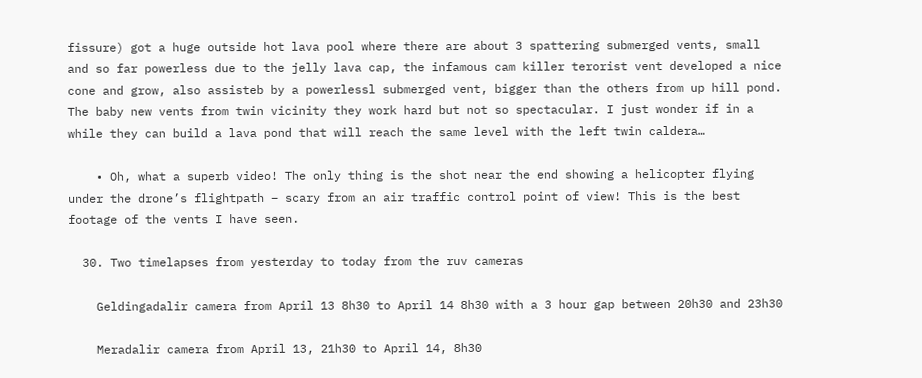fissure) got a huge outside hot lava pool where there are about 3 spattering submerged vents, small and so far powerless due to the jelly lava cap, the infamous cam killer terorist vent developed a nice cone and grow, also assisteb by a powerlessl submerged vent, bigger than the others from up hill pond. The baby new vents from twin vicinity they work hard but not so spectacular. I just wonder if in a while they can build a lava pond that will reach the same level with the left twin caldera…

    • Oh, what a superb video! The only thing is the shot near the end showing a helicopter flying under the drone’s flightpath – scary from an air traffic control point of view! This is the best footage of the vents I have seen.

  30. Two timelapses from yesterday to today from the ruv cameras

    Geldingadalir camera from April 13 8h30 to April 14 8h30 with a 3 hour gap between 20h30 and 23h30

    Meradalir camera from April 13, 21h30 to April 14, 8h30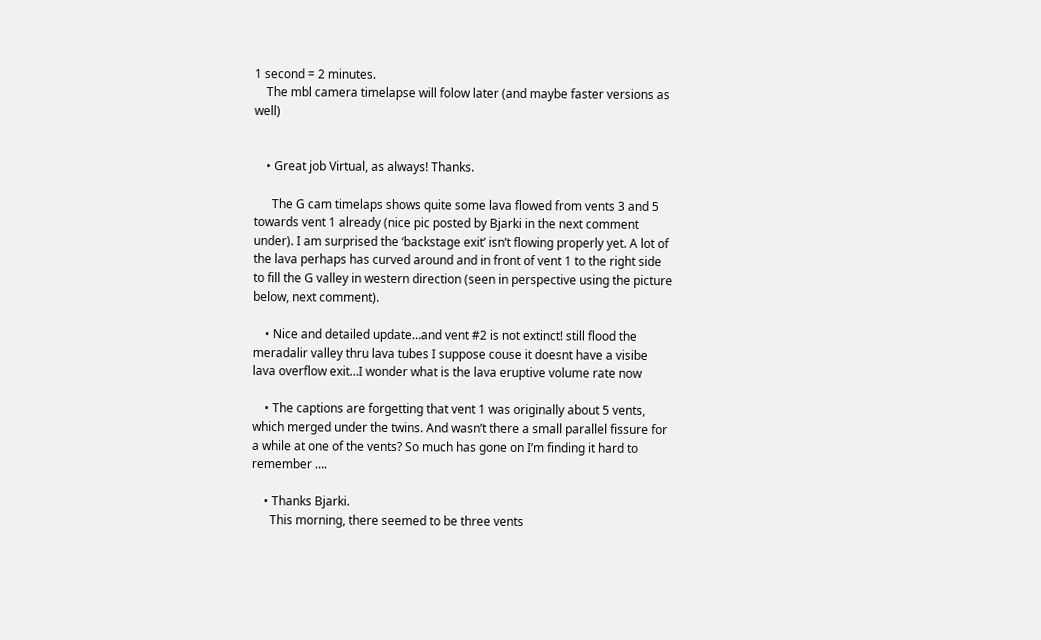1 second = 2 minutes.
    The mbl camera timelapse will folow later (and maybe faster versions as well)


    • Great job Virtual, as always! Thanks.

      The G cam timelaps shows quite some lava flowed from vents 3 and 5 towards vent 1 already (nice pic posted by Bjarki in the next comment under). I am surprised the ‘backstage exit’ isn’t flowing properly yet. A lot of the lava perhaps has curved around and in front of vent 1 to the right side to fill the G valley in western direction (seen in perspective using the picture below, next comment).

    • Nice and detailed update…and vent #2 is not extinct! still flood the meradalir valley thru lava tubes I suppose couse it doesnt have a visibe lava overflow exit…I wonder what is the lava eruptive volume rate now

    • The captions are forgetting that vent 1 was originally about 5 vents, which merged under the twins. And wasn’t there a small parallel fissure for a while at one of the vents? So much has gone on I’m finding it hard to remember ….

    • Thanks Bjarki.
      This morning, there seemed to be three vents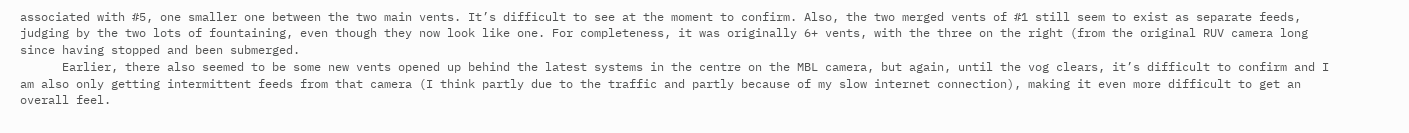associated with #5, one smaller one between the two main vents. It’s difficult to see at the moment to confirm. Also, the two merged vents of #1 still seem to exist as separate feeds, judging by the two lots of fountaining, even though they now look like one. For completeness, it was originally 6+ vents, with the three on the right (from the original RUV camera long since having stopped and been submerged.
      Earlier, there also seemed to be some new vents opened up behind the latest systems in the centre on the MBL camera, but again, until the vog clears, it’s difficult to confirm and I am also only getting intermittent feeds from that camera (I think partly due to the traffic and partly because of my slow internet connection), making it even more difficult to get an overall feel.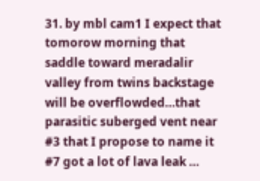31. by mbl cam1 I expect that tomorow morning that saddle toward meradalir valley from twins backstage will be overflowded…that parasitic suberged vent near #3 that I propose to name it #7 got a lot of lava leak …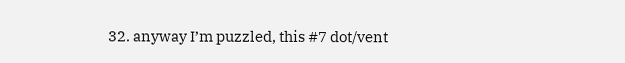32. anyway I’m puzzled, this #7 dot/vent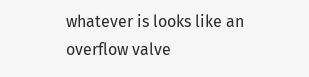whatever is looks like an overflow valve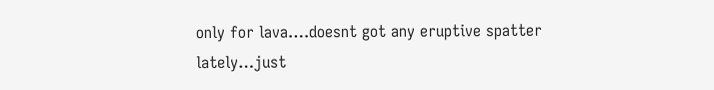only for lava….doesnt got any eruptive spatter lately…just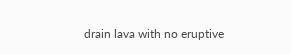drain lava with no eruptive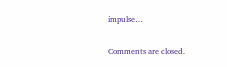impulse…

Comments are closed.